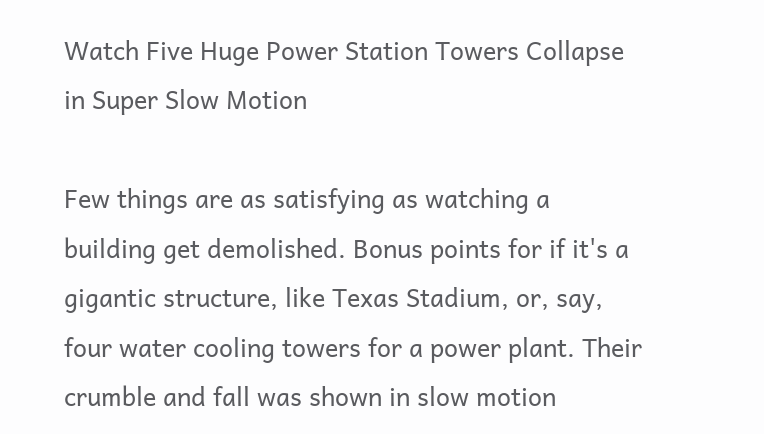Watch Five Huge Power Station Towers Collapse in Super Slow Motion

Few things are as satisfying as watching a building get demolished. Bonus points for if it's a gigantic structure, like Texas Stadium, or, say, four water cooling towers for a power plant. Their crumble and fall was shown in slow motion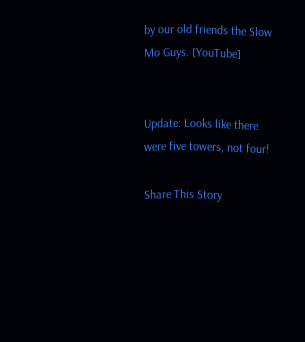by our old friends the Slow Mo Guys. [YouTube]


Update: Looks like there were five towers, not four!

Share This Story